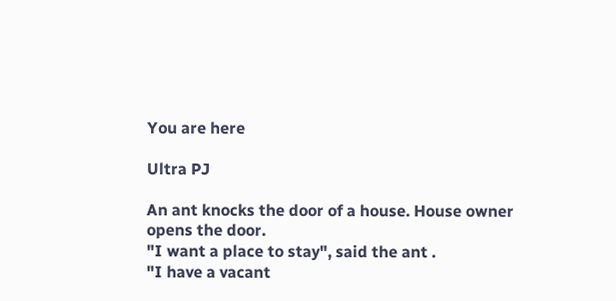You are here

Ultra PJ

An ant knocks the door of a house. House owner opens the door.
"I want a place to stay", said the ant .
"I have a vacant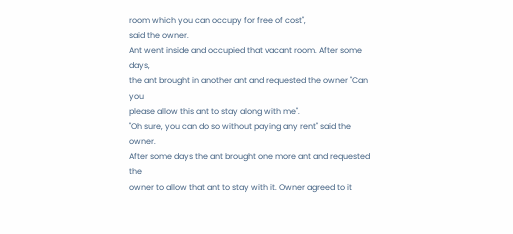room which you can occupy for free of cost",
said the owner.
Ant went inside and occupied that vacant room. After some days,
the ant brought in another ant and requested the owner "Can you
please allow this ant to stay along with me".
"Oh sure, you can do so without paying any rent" said the owner.
After some days the ant brought one more ant and requested the
owner to allow that ant to stay with it. Owner agreed to it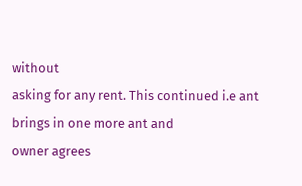without
asking for any rent. This continued i.e ant brings in one more ant and
owner agrees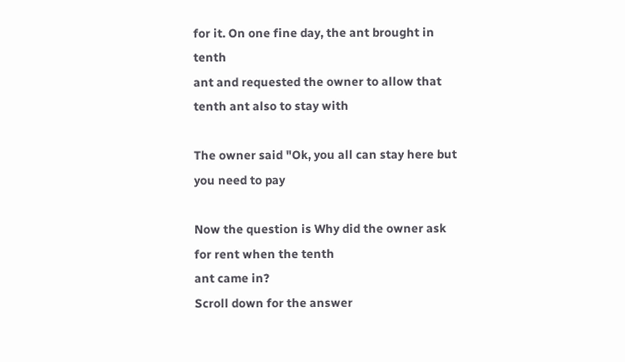for it. On one fine day, the ant brought in tenth
ant and requested the owner to allow that tenth ant also to stay with

The owner said "Ok, you all can stay here but you need to pay

Now the question is Why did the owner ask for rent when the tenth
ant came in?
Scroll down for the answer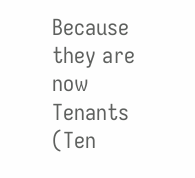Because they are now Tenants (Ten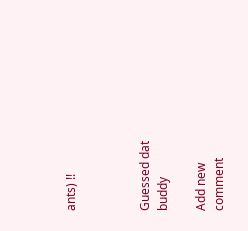ants) !!



Guessed dat buddy

Add new comment